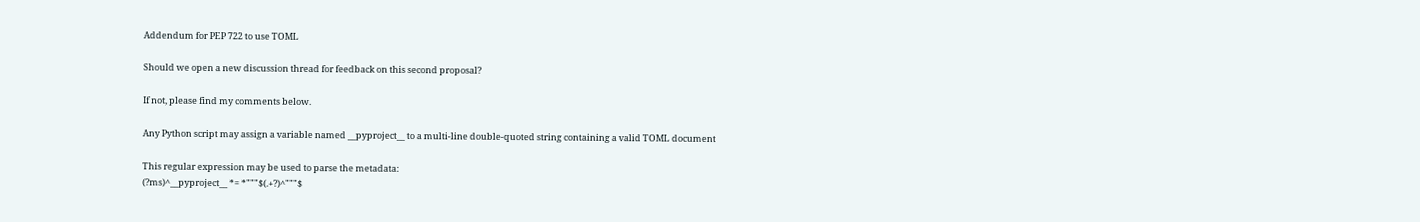Addendum for PEP 722 to use TOML

Should we open a new discussion thread for feedback on this second proposal?

If not, please find my comments below.

Any Python script may assign a variable named __pyproject__ to a multi-line double-quoted string containing a valid TOML document

This regular expression may be used to parse the metadata:
(?ms)^__pyproject__ *= *"""$(.+?)^"""$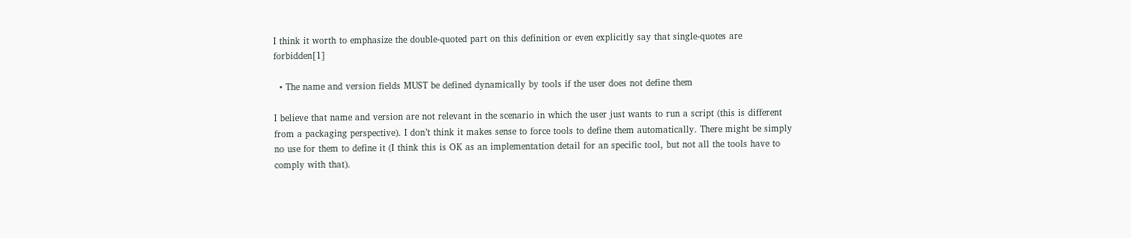I think it worth to emphasize the double-quoted part on this definition or even explicitly say that single-quotes are forbidden[1]

  • The name and version fields MUST be defined dynamically by tools if the user does not define them

I believe that name and version are not relevant in the scenario in which the user just wants to run a script (this is different from a packaging perspective). I don’t think it makes sense to force tools to define them automatically. There might be simply no use for them to define it (I think this is OK as an implementation detail for an specific tool, but not all the tools have to comply with that).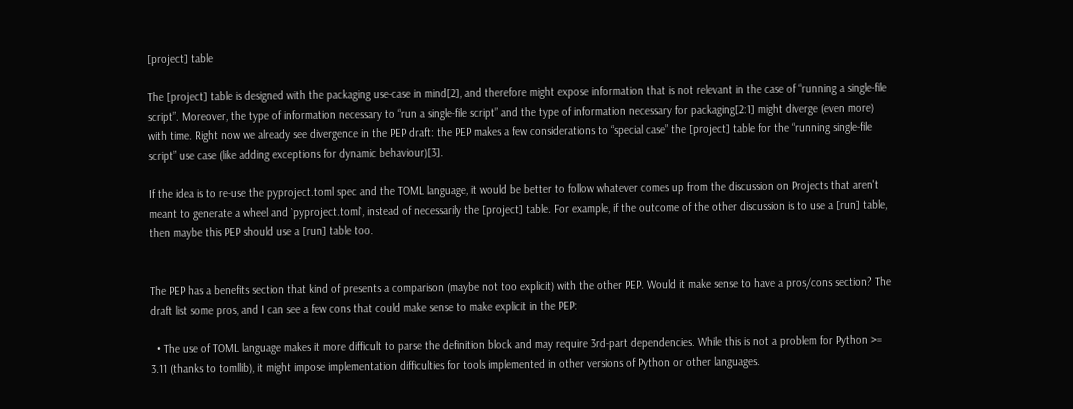[project] table

The [project] table is designed with the packaging use-case in mind[2], and therefore might expose information that is not relevant in the case of “running a single-file script”. Moreover, the type of information necessary to “run a single-file script” and the type of information necessary for packaging[2:1] might diverge (even more) with time. Right now we already see divergence in the PEP draft: the PEP makes a few considerations to “special case” the [project] table for the “running single-file script” use case (like adding exceptions for dynamic behaviour)[3].

If the idea is to re-use the pyproject.toml spec and the TOML language, it would be better to follow whatever comes up from the discussion on Projects that aren't meant to generate a wheel and `pyproject.toml`, instead of necessarily the [project] table. For example, if the outcome of the other discussion is to use a [run] table, then maybe this PEP should use a [run] table too.


The PEP has a benefits section that kind of presents a comparison (maybe not too explicit) with the other PEP. Would it make sense to have a pros/cons section? The draft list some pros, and I can see a few cons that could make sense to make explicit in the PEP:

  • The use of TOML language makes it more difficult to parse the definition block and may require 3rd-part dependencies. While this is not a problem for Python >= 3.11 (thanks to tomllib), it might impose implementation difficulties for tools implemented in other versions of Python or other languages.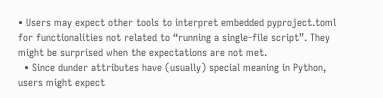• Users may expect other tools to interpret embedded pyproject.toml for functionalities not related to “running a single-file script”. They might be surprised when the expectations are not met.
  • Since dunder attributes have (usually) special meaning in Python, users might expect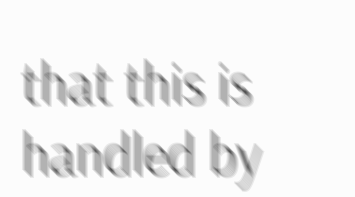that this is handled by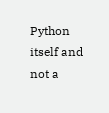Python itself and not a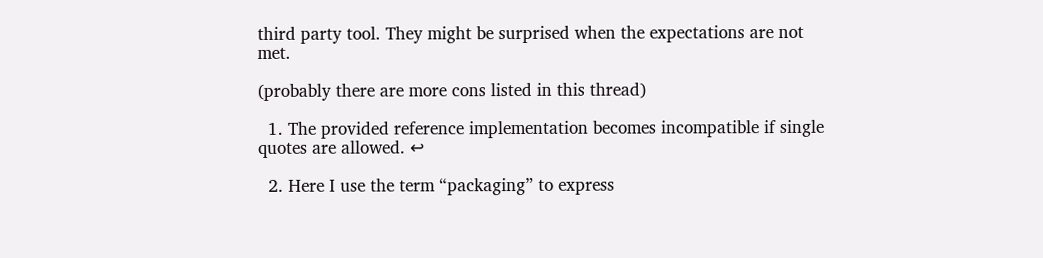third party tool. They might be surprised when the expectations are not met.

(probably there are more cons listed in this thread)

  1. The provided reference implementation becomes incompatible if single quotes are allowed. ↩

  2. Here I use the term “packaging” to express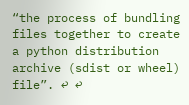“the process of bundling files together to create a python distribution archive (sdist or wheel) file”. ↩ ↩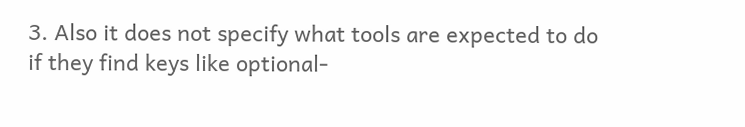3. Also it does not specify what tools are expected to do if they find keys like optional-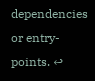dependencies or entry-points. ↩